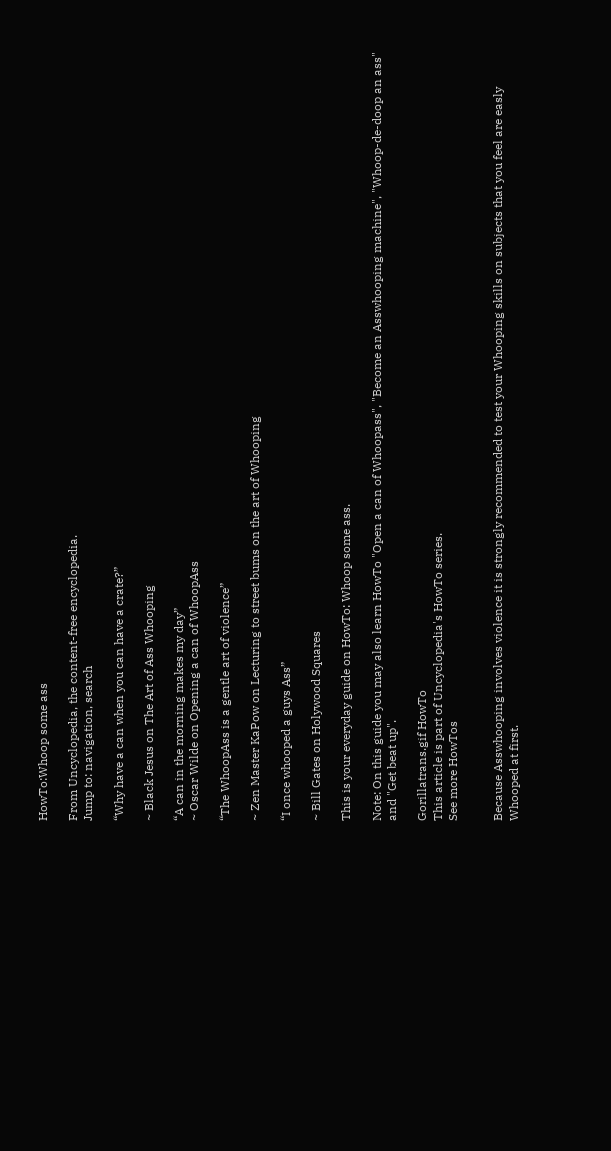HowTo:Whoop some ass

From Uncyclopedia, the content-free encyclopedia.
Jump to: navigation, search

“Why have a can when you can have a crate?”

~ Black Jesus on The Art of Ass Whooping

“A can in the morning makes my day”
~ Oscar Wilde on Opening a can of WhoopAss

“The WhoopAss is a gentle art of violence”

~ Zen Master KaPow on Lecturing to street bums on the art of Whooping

“I once whooped a guys Ass”

~ Bill Gates on Holywood Squares

This is your everyday guide on HowTo: Whoop some ass.

Note: On this guide you may also learn HowTo "Open a can of Whoopass", "Become an Asswhooping machine", "Whoop-de-doop an ass" and "Get beat up".

Gorillatrans.gif HowTo
This article is part of Uncyclopedia's HowTo series.
See more HowTos


Because Asswhooping involves violence it is strongly recommended to test your Whooping skills on subjects that you feel are easly Whooped at first.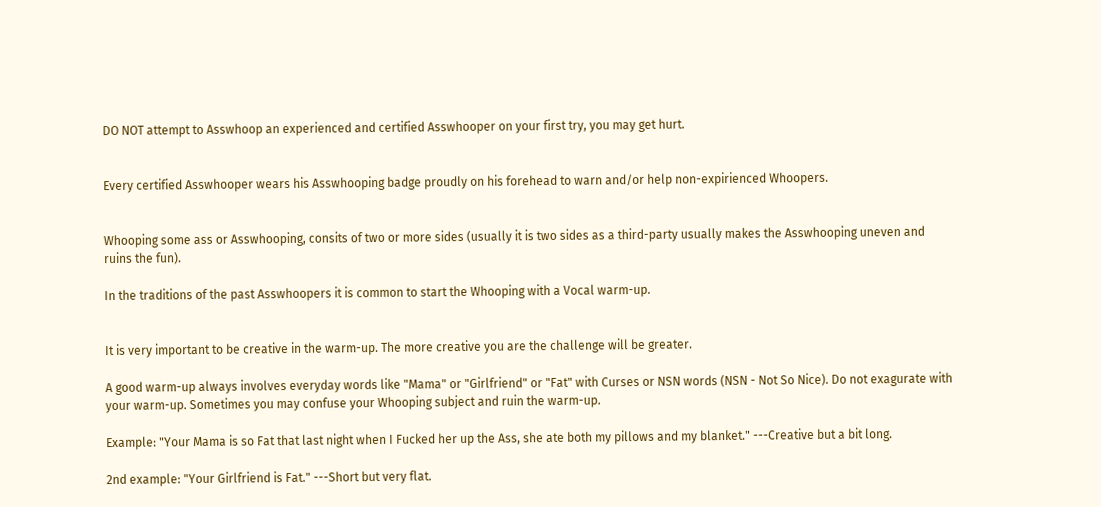DO NOT attempt to Asswhoop an experienced and certified Asswhooper on your first try, you may get hurt.


Every certified Asswhooper wears his Asswhooping badge proudly on his forehead to warn and/or help non-expirienced Whoopers.


Whooping some ass or Asswhooping, consits of two or more sides (usually it is two sides as a third-party usually makes the Asswhooping uneven and ruins the fun).

In the traditions of the past Asswhoopers it is common to start the Whooping with a Vocal warm-up.


It is very important to be creative in the warm-up. The more creative you are the challenge will be greater.

A good warm-up always involves everyday words like "Mama" or "Girlfriend" or "Fat" with Curses or NSN words (NSN - Not So Nice). Do not exagurate with your warm-up. Sometimes you may confuse your Whooping subject and ruin the warm-up.

Example: "Your Mama is so Fat that last night when I Fucked her up the Ass, she ate both my pillows and my blanket." ---Creative but a bit long.

2nd example: "Your Girlfriend is Fat." ---Short but very flat.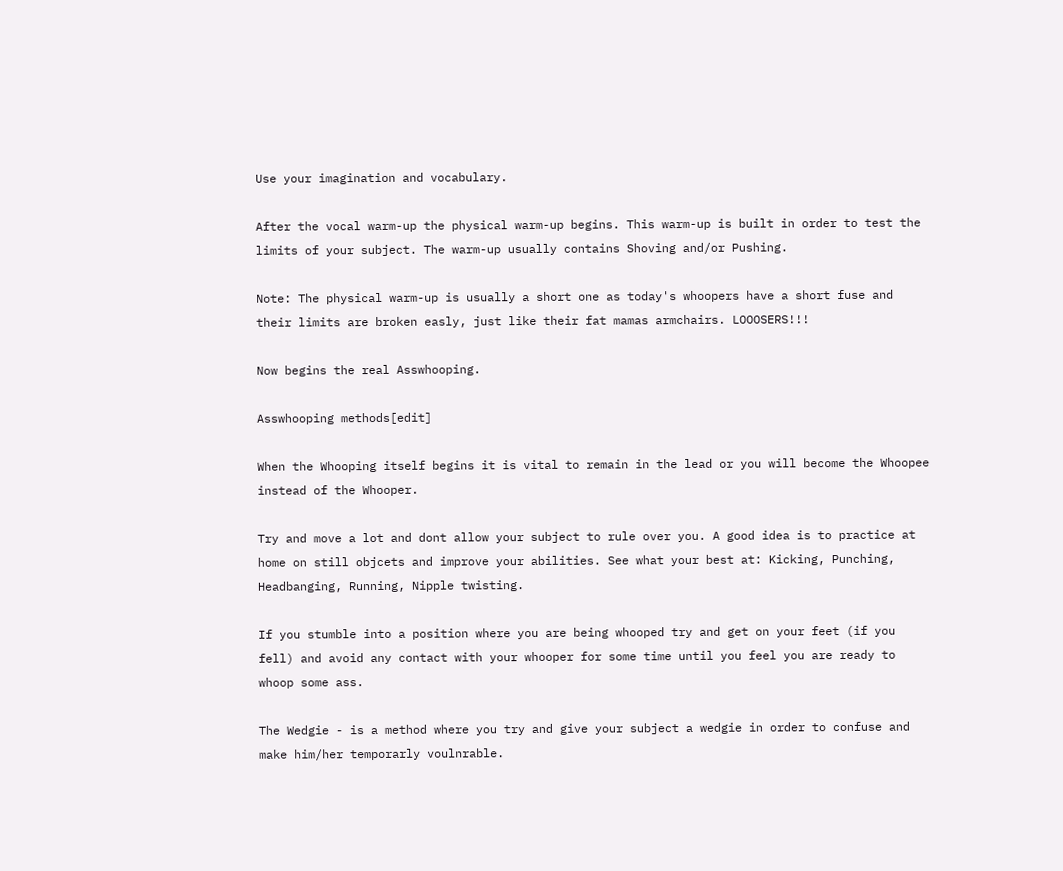Use your imagination and vocabulary.

After the vocal warm-up the physical warm-up begins. This warm-up is built in order to test the limits of your subject. The warm-up usually contains Shoving and/or Pushing.

Note: The physical warm-up is usually a short one as today's whoopers have a short fuse and their limits are broken easly, just like their fat mamas armchairs. LOOOSERS!!!

Now begins the real Asswhooping.

Asswhooping methods[edit]

When the Whooping itself begins it is vital to remain in the lead or you will become the Whoopee instead of the Whooper.

Try and move a lot and dont allow your subject to rule over you. A good idea is to practice at home on still objcets and improve your abilities. See what your best at: Kicking, Punching, Headbanging, Running, Nipple twisting.

If you stumble into a position where you are being whooped try and get on your feet (if you fell) and avoid any contact with your whooper for some time until you feel you are ready to whoop some ass.

The Wedgie - is a method where you try and give your subject a wedgie in order to confuse and make him/her temporarly voulnrable.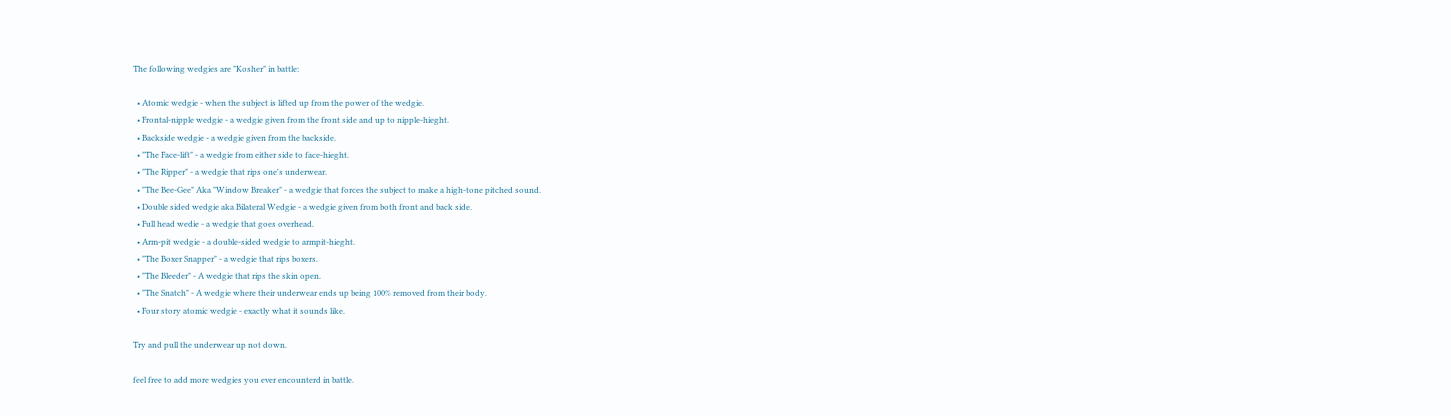The following wedgies are "Kosher" in battle:

  • Atomic wedgie - when the subject is lifted up from the power of the wedgie.
  • Frontal-nipple wedgie - a wedgie given from the front side and up to nipple-hieght.
  • Backside wedgie - a wedgie given from the backside.
  • "The Face-lift" - a wedgie from either side to face-hieght.
  • "The Ripper" - a wedgie that rips one's underwear.
  • "The Bee-Gee" Aka "Window Breaker" - a wedgie that forces the subject to make a high-tone pitched sound.
  • Double sided wedgie aka Bilateral Wedgie - a wedgie given from both front and back side.
  • Full head wedie - a wedgie that goes overhead.
  • Arm-pit wedgie - a double-sided wedgie to armpit-hieght.
  • "The Boxer Snapper" - a wedgie that rips boxers.
  • "The Bleeder" - A wedgie that rips the skin open.
  • "The Snatch" - A wedgie where their underwear ends up being 100% removed from their body.
  • Four story atomic wedgie - exactly what it sounds like.

Try and pull the underwear up not down.

feel free to add more wedgies you ever encounterd in battle.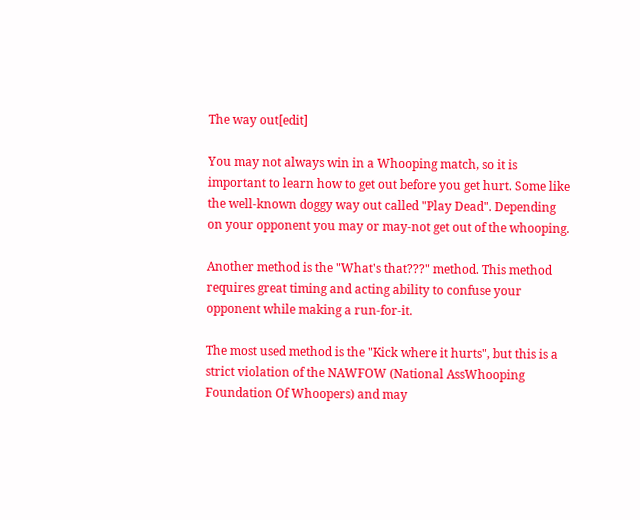The way out[edit]

You may not always win in a Whooping match, so it is important to learn how to get out before you get hurt. Some like the well-known doggy way out called "Play Dead". Depending on your opponent you may or may-not get out of the whooping.

Another method is the "What's that???" method. This method requires great timing and acting ability to confuse your opponent while making a run-for-it.

The most used method is the "Kick where it hurts", but this is a strict violation of the NAWFOW (National AssWhooping Foundation Of Whoopers) and may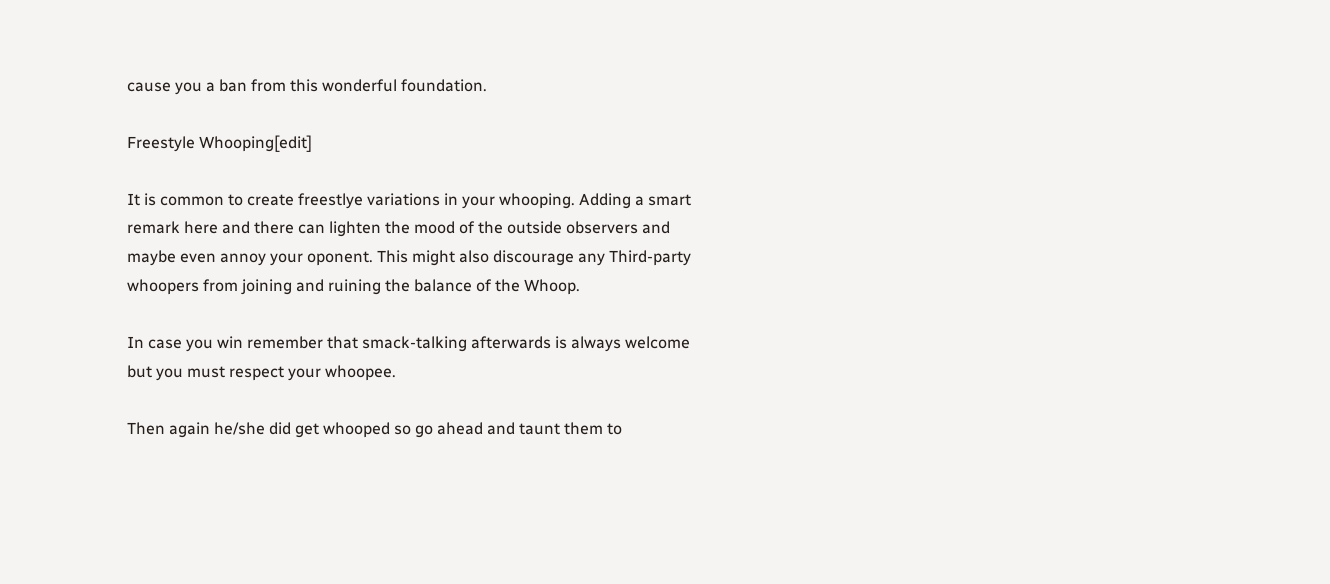cause you a ban from this wonderful foundation.

Freestyle Whooping[edit]

It is common to create freestlye variations in your whooping. Adding a smart remark here and there can lighten the mood of the outside observers and maybe even annoy your oponent. This might also discourage any Third-party whoopers from joining and ruining the balance of the Whoop.

In case you win remember that smack-talking afterwards is always welcome but you must respect your whoopee.

Then again he/she did get whooped so go ahead and taunt them to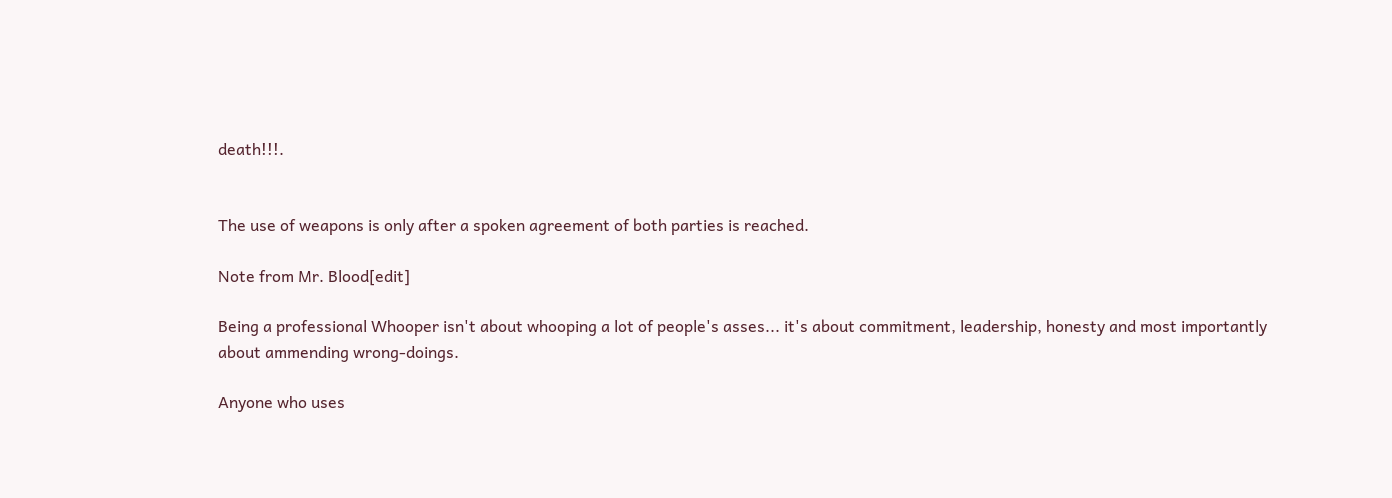death!!!.


The use of weapons is only after a spoken agreement of both parties is reached.

Note from Mr. Blood[edit]

Being a professional Whooper isn't about whooping a lot of people's asses... it's about commitment, leadership, honesty and most importantly about ammending wrong-doings.

Anyone who uses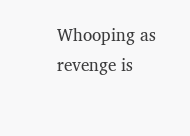Whooping as revenge is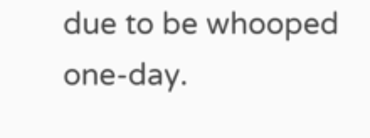due to be whooped one-day.